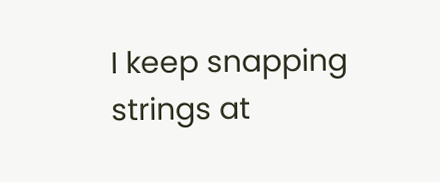I keep snapping strings at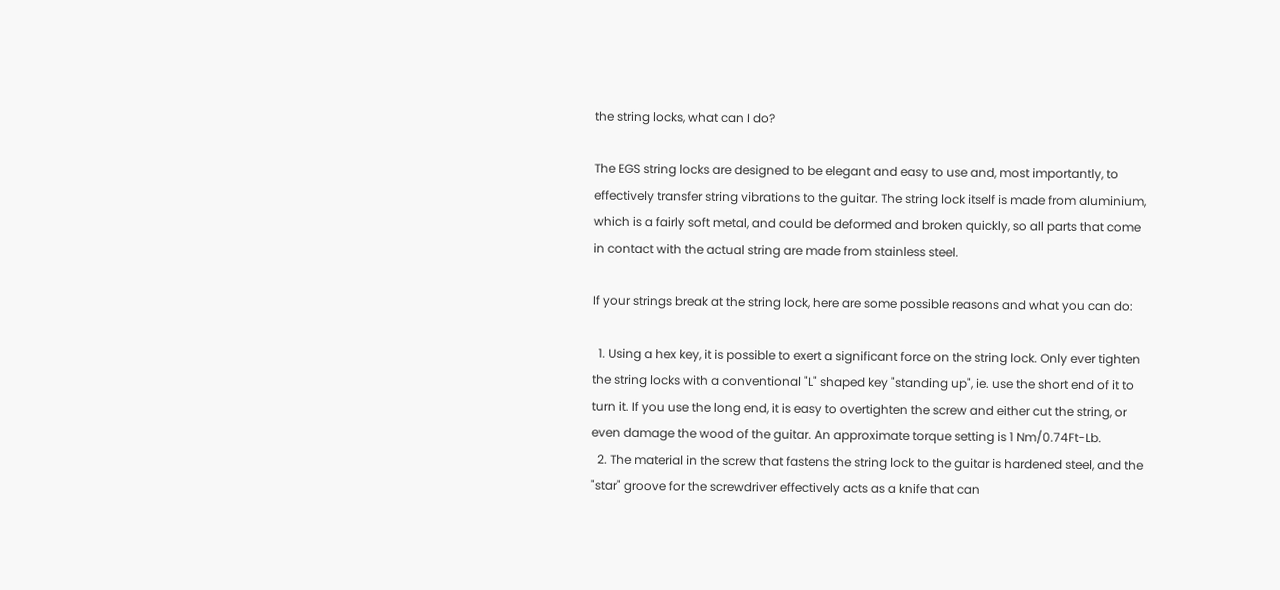the string locks, what can I do?

The EGS string locks are designed to be elegant and easy to use and, most importantly, to effectively transfer string vibrations to the guitar. The string lock itself is made from aluminium, which is a fairly soft metal, and could be deformed and broken quickly, so all parts that come in contact with the actual string are made from stainless steel.

If your strings break at the string lock, here are some possible reasons and what you can do:

  1. Using a hex key, it is possible to exert a significant force on the string lock. Only ever tighten the string locks with a conventional "L" shaped key "standing up", ie. use the short end of it to turn it. If you use the long end, it is easy to overtighten the screw and either cut the string, or even damage the wood of the guitar. An approximate torque setting is 1 Nm/0.74Ft-Lb.
  2. The material in the screw that fastens the string lock to the guitar is hardened steel, and the "star" groove for the screwdriver effectively acts as a knife that can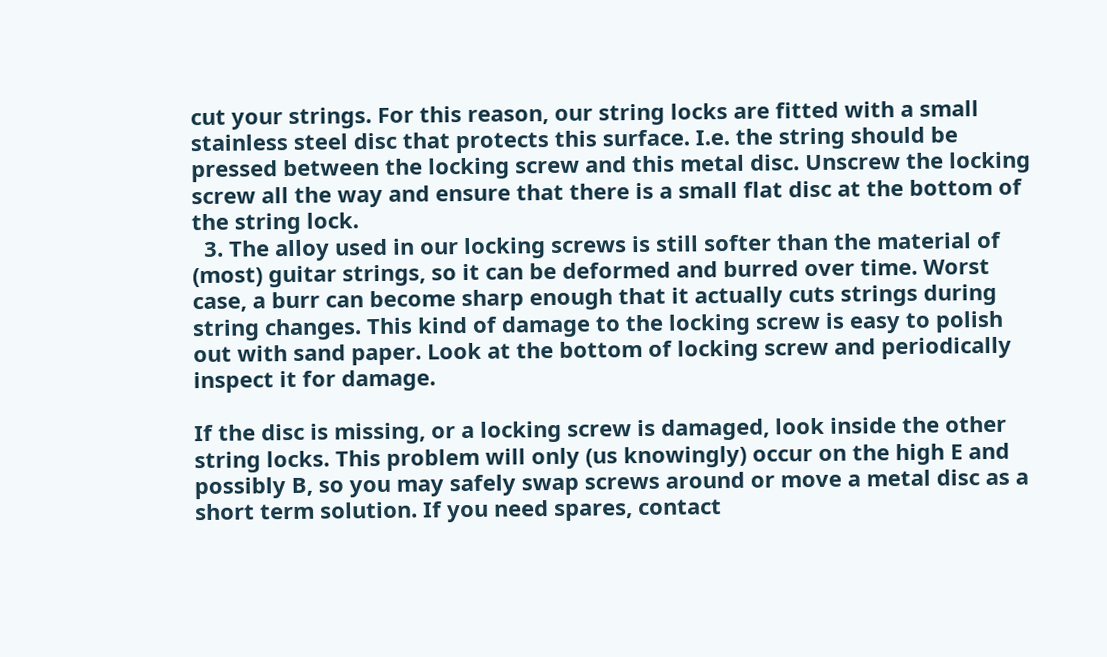cut your strings. For this reason, our string locks are fitted with a small stainless steel disc that protects this surface. I.e. the string should be pressed between the locking screw and this metal disc. Unscrew the locking screw all the way and ensure that there is a small flat disc at the bottom of the string lock.
  3. The alloy used in our locking screws is still softer than the material of (most) guitar strings, so it can be deformed and burred over time. Worst case, a burr can become sharp enough that it actually cuts strings during string changes. This kind of damage to the locking screw is easy to polish out with sand paper. Look at the bottom of locking screw and periodically inspect it for damage.

If the disc is missing, or a locking screw is damaged, look inside the other string locks. This problem will only (us knowingly) occur on the high E and possibly B, so you may safely swap screws around or move a metal disc as a short term solution. If you need spares, contact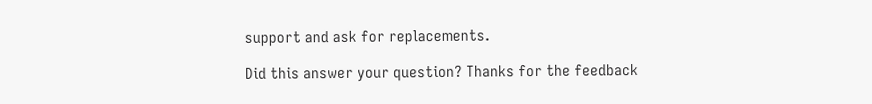support and ask for replacements.

Did this answer your question? Thanks for the feedback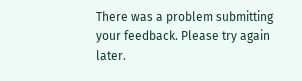There was a problem submitting your feedback. Please try again later.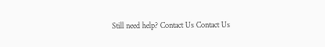Still need help? Contact Us Contact Us